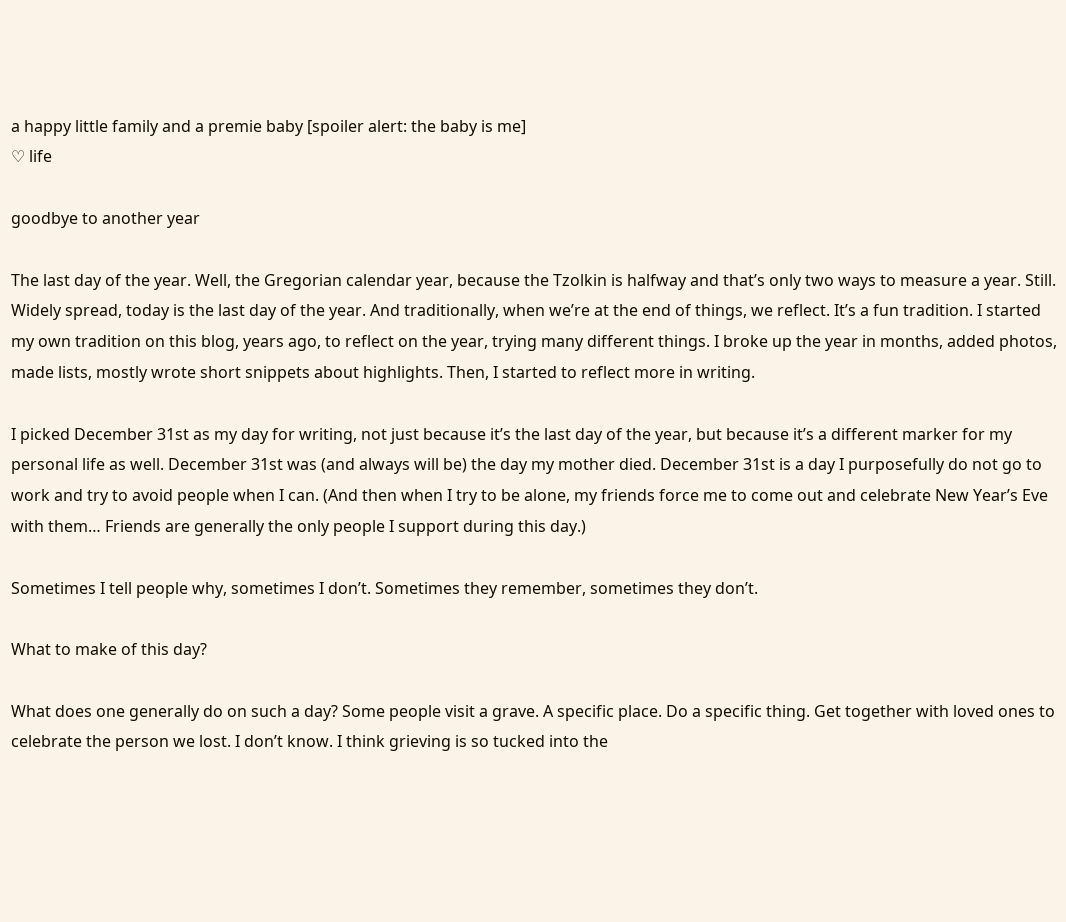a happy little family and a premie baby [spoiler alert: the baby is me]
♡ life

goodbye to another year

The last day of the year. Well, the Gregorian calendar year, because the Tzolkin is halfway and that’s only two ways to measure a year. Still. Widely spread, today is the last day of the year. And traditionally, when we’re at the end of things, we reflect. It’s a fun tradition. I started my own tradition on this blog, years ago, to reflect on the year, trying many different things. I broke up the year in months, added photos, made lists, mostly wrote short snippets about highlights. Then, I started to reflect more in writing.

I picked December 31st as my day for writing, not just because it’s the last day of the year, but because it’s a different marker for my personal life as well. December 31st was (and always will be) the day my mother died. December 31st is a day I purposefully do not go to work and try to avoid people when I can. (And then when I try to be alone, my friends force me to come out and celebrate New Year’s Eve with them… Friends are generally the only people I support during this day.)

Sometimes I tell people why, sometimes I don’t. Sometimes they remember, sometimes they don’t.

What to make of this day?

What does one generally do on such a day? Some people visit a grave. A specific place. Do a specific thing. Get together with loved ones to celebrate the person we lost. I don’t know. I think grieving is so tucked into the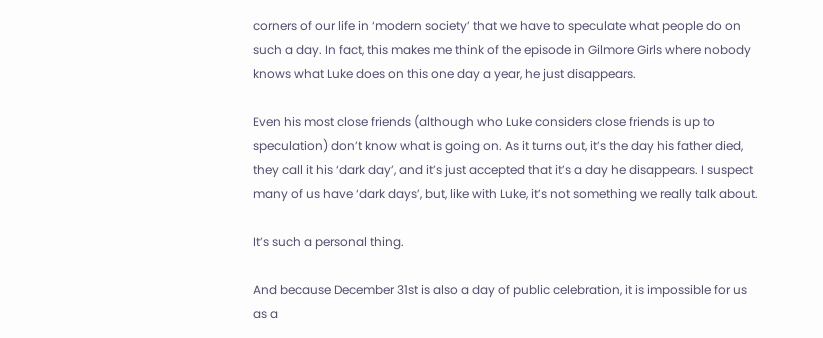corners of our life in ‘modern society’ that we have to speculate what people do on such a day. In fact, this makes me think of the episode in Gilmore Girls where nobody knows what Luke does on this one day a year, he just disappears.

Even his most close friends (although who Luke considers close friends is up to speculation) don’t know what is going on. As it turns out, it’s the day his father died, they call it his ‘dark day’, and it’s just accepted that it’s a day he disappears. I suspect many of us have ‘dark days’, but, like with Luke, it’s not something we really talk about.

It’s such a personal thing.

And because December 31st is also a day of public celebration, it is impossible for us as a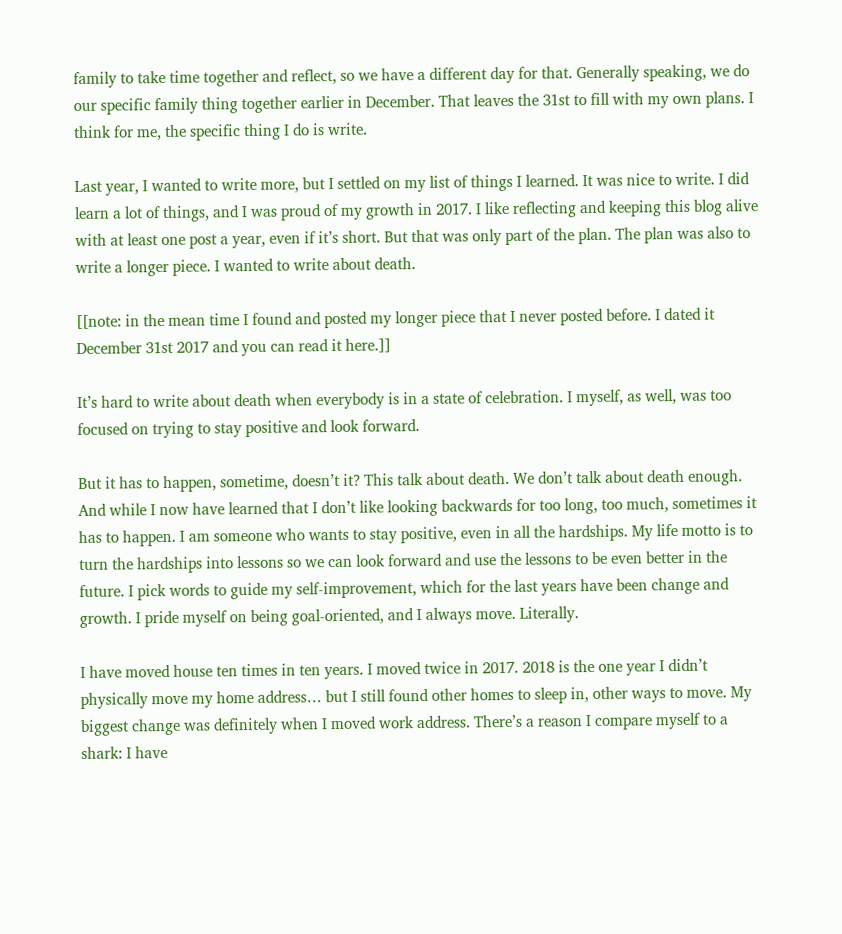family to take time together and reflect, so we have a different day for that. Generally speaking, we do our specific family thing together earlier in December. That leaves the 31st to fill with my own plans. I think for me, the specific thing I do is write.

Last year, I wanted to write more, but I settled on my list of things I learned. It was nice to write. I did learn a lot of things, and I was proud of my growth in 2017. I like reflecting and keeping this blog alive with at least one post a year, even if it’s short. But that was only part of the plan. The plan was also to write a longer piece. I wanted to write about death.

[[note: in the mean time I found and posted my longer piece that I never posted before. I dated it December 31st 2017 and you can read it here.]]

It’s hard to write about death when everybody is in a state of celebration. I myself, as well, was too focused on trying to stay positive and look forward.

But it has to happen, sometime, doesn’t it? This talk about death. We don’t talk about death enough. And while I now have learned that I don’t like looking backwards for too long, too much, sometimes it has to happen. I am someone who wants to stay positive, even in all the hardships. My life motto is to turn the hardships into lessons so we can look forward and use the lessons to be even better in the future. I pick words to guide my self-improvement, which for the last years have been change and growth. I pride myself on being goal-oriented, and I always move. Literally.

I have moved house ten times in ten years. I moved twice in 2017. 2018 is the one year I didn’t physically move my home address… but I still found other homes to sleep in, other ways to move. My biggest change was definitely when I moved work address. There’s a reason I compare myself to a shark: I have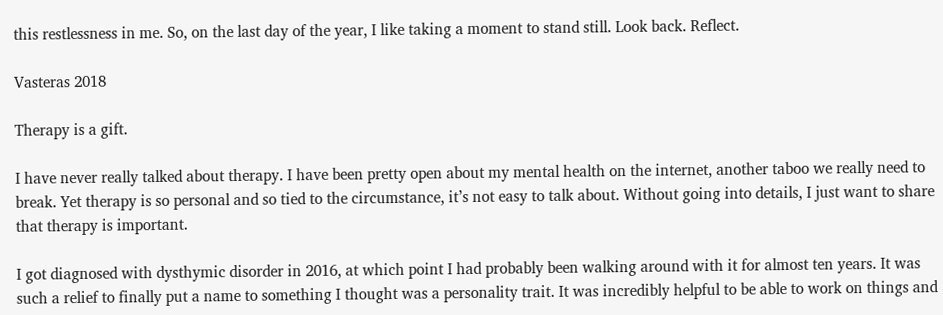this restlessness in me. So, on the last day of the year, I like taking a moment to stand still. Look back. Reflect.

Vasteras 2018

Therapy is a gift.

I have never really talked about therapy. I have been pretty open about my mental health on the internet, another taboo we really need to break. Yet therapy is so personal and so tied to the circumstance, it’s not easy to talk about. Without going into details, I just want to share that therapy is important.

I got diagnosed with dysthymic disorder in 2016, at which point I had probably been walking around with it for almost ten years. It was such a relief to finally put a name to something I thought was a personality trait. It was incredibly helpful to be able to work on things and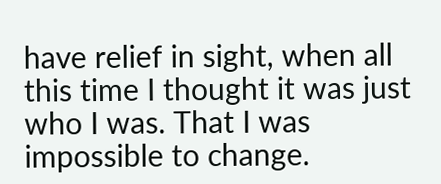have relief in sight, when all this time I thought it was just who I was. That I was impossible to change.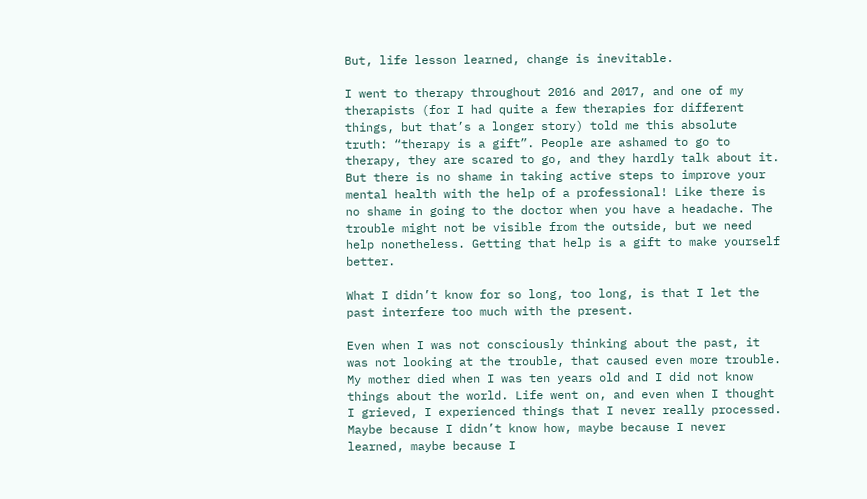But, life lesson learned, change is inevitable.

I went to therapy throughout 2016 and 2017, and one of my therapists (for I had quite a few therapies for different things, but that’s a longer story) told me this absolute truth: “therapy is a gift”. People are ashamed to go to therapy, they are scared to go, and they hardly talk about it. But there is no shame in taking active steps to improve your mental health with the help of a professional! Like there is no shame in going to the doctor when you have a headache. The trouble might not be visible from the outside, but we need help nonetheless. Getting that help is a gift to make yourself better.

What I didn’t know for so long, too long, is that I let the past interfere too much with the present.

Even when I was not consciously thinking about the past, it was not looking at the trouble, that caused even more trouble. My mother died when I was ten years old and I did not know things about the world. Life went on, and even when I thought I grieved, I experienced things that I never really processed. Maybe because I didn’t know how, maybe because I never learned, maybe because I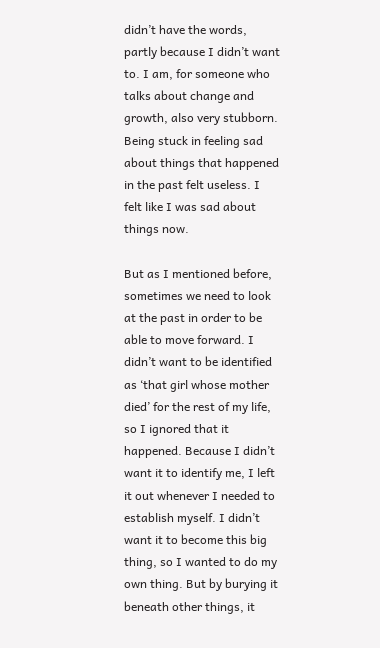didn’t have the words, partly because I didn’t want to. I am, for someone who talks about change and growth, also very stubborn. Being stuck in feeling sad about things that happened in the past felt useless. I felt like I was sad about things now.

But as I mentioned before, sometimes we need to look at the past in order to be able to move forward. I didn’t want to be identified as ‘that girl whose mother died’ for the rest of my life, so I ignored that it happened. Because I didn’t want it to identify me, I left it out whenever I needed to establish myself. I didn’t want it to become this big thing, so I wanted to do my own thing. But by burying it beneath other things, it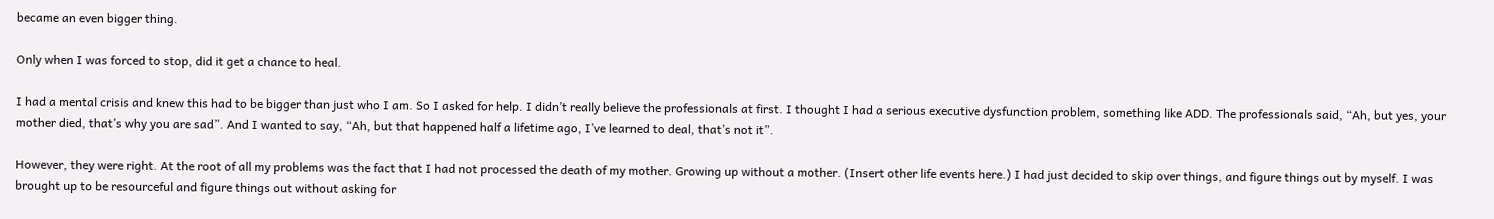became an even bigger thing.

Only when I was forced to stop, did it get a chance to heal.

I had a mental crisis and knew this had to be bigger than just who I am. So I asked for help. I didn’t really believe the professionals at first. I thought I had a serious executive dysfunction problem, something like ADD. The professionals said, “Ah, but yes, your mother died, that’s why you are sad”. And I wanted to say, “Ah, but that happened half a lifetime ago, I’ve learned to deal, that’s not it”.

However, they were right. At the root of all my problems was the fact that I had not processed the death of my mother. Growing up without a mother. (Insert other life events here.) I had just decided to skip over things, and figure things out by myself. I was brought up to be resourceful and figure things out without asking for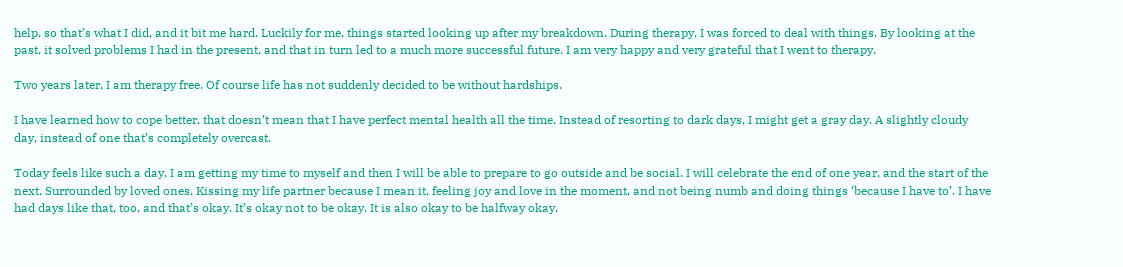help, so that’s what I did, and it bit me hard. Luckily for me, things started looking up after my breakdown. During therapy, I was forced to deal with things. By looking at the past, it solved problems I had in the present, and that in turn led to a much more successful future. I am very happy and very grateful that I went to therapy.

Two years later, I am therapy free. Of course life has not suddenly decided to be without hardships.

I have learned how to cope better, that doesn’t mean that I have perfect mental health all the time. Instead of resorting to dark days, I might get a gray day. A slightly cloudy day, instead of one that’s completely overcast.

Today feels like such a day. I am getting my time to myself and then I will be able to prepare to go outside and be social. I will celebrate the end of one year, and the start of the next. Surrounded by loved ones. Kissing my life partner because I mean it, feeling joy and love in the moment, and not being numb and doing things ‘because I have to’. I have had days like that, too, and that’s okay. It’s okay not to be okay. It is also okay to be halfway okay.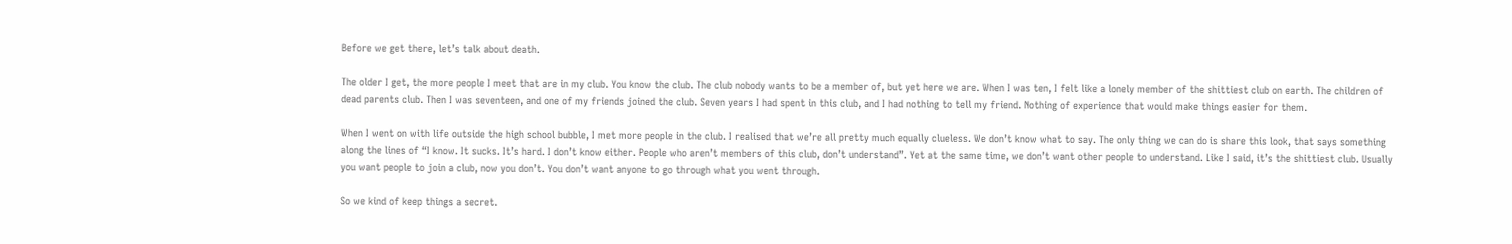Before we get there, let’s talk about death.

The older I get, the more people I meet that are in my club. You know the club. The club nobody wants to be a member of, but yet here we are. When I was ten, I felt like a lonely member of the shittiest club on earth. The children of dead parents club. Then I was seventeen, and one of my friends joined the club. Seven years I had spent in this club, and I had nothing to tell my friend. Nothing of experience that would make things easier for them.

When I went on with life outside the high school bubble, I met more people in the club. I realised that we’re all pretty much equally clueless. We don’t know what to say. The only thing we can do is share this look, that says something along the lines of “I know. It sucks. It’s hard. I don’t know either. People who aren’t members of this club, don’t understand”. Yet at the same time, we don’t want other people to understand. Like I said, it’s the shittiest club. Usually you want people to join a club, now you don’t. You don’t want anyone to go through what you went through.

So we kind of keep things a secret.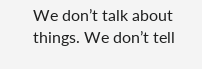We don’t talk about things. We don’t tell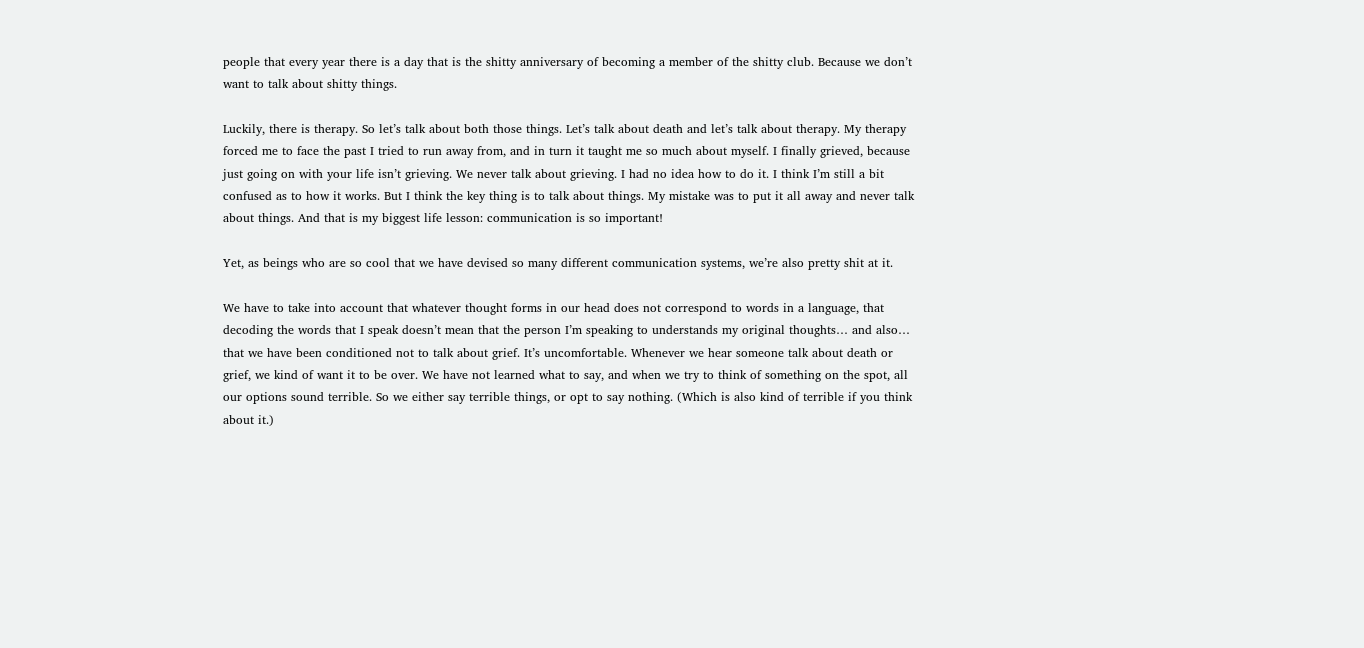people that every year there is a day that is the shitty anniversary of becoming a member of the shitty club. Because we don’t want to talk about shitty things.

Luckily, there is therapy. So let’s talk about both those things. Let’s talk about death and let’s talk about therapy. My therapy forced me to face the past I tried to run away from, and in turn it taught me so much about myself. I finally grieved, because just going on with your life isn’t grieving. We never talk about grieving. I had no idea how to do it. I think I’m still a bit confused as to how it works. But I think the key thing is to talk about things. My mistake was to put it all away and never talk about things. And that is my biggest life lesson: communication is so important!

Yet, as beings who are so cool that we have devised so many different communication systems, we’re also pretty shit at it.

We have to take into account that whatever thought forms in our head does not correspond to words in a language, that decoding the words that I speak doesn’t mean that the person I’m speaking to understands my original thoughts… and also… that we have been conditioned not to talk about grief. It’s uncomfortable. Whenever we hear someone talk about death or grief, we kind of want it to be over. We have not learned what to say, and when we try to think of something on the spot, all our options sound terrible. So we either say terrible things, or opt to say nothing. (Which is also kind of terrible if you think about it.)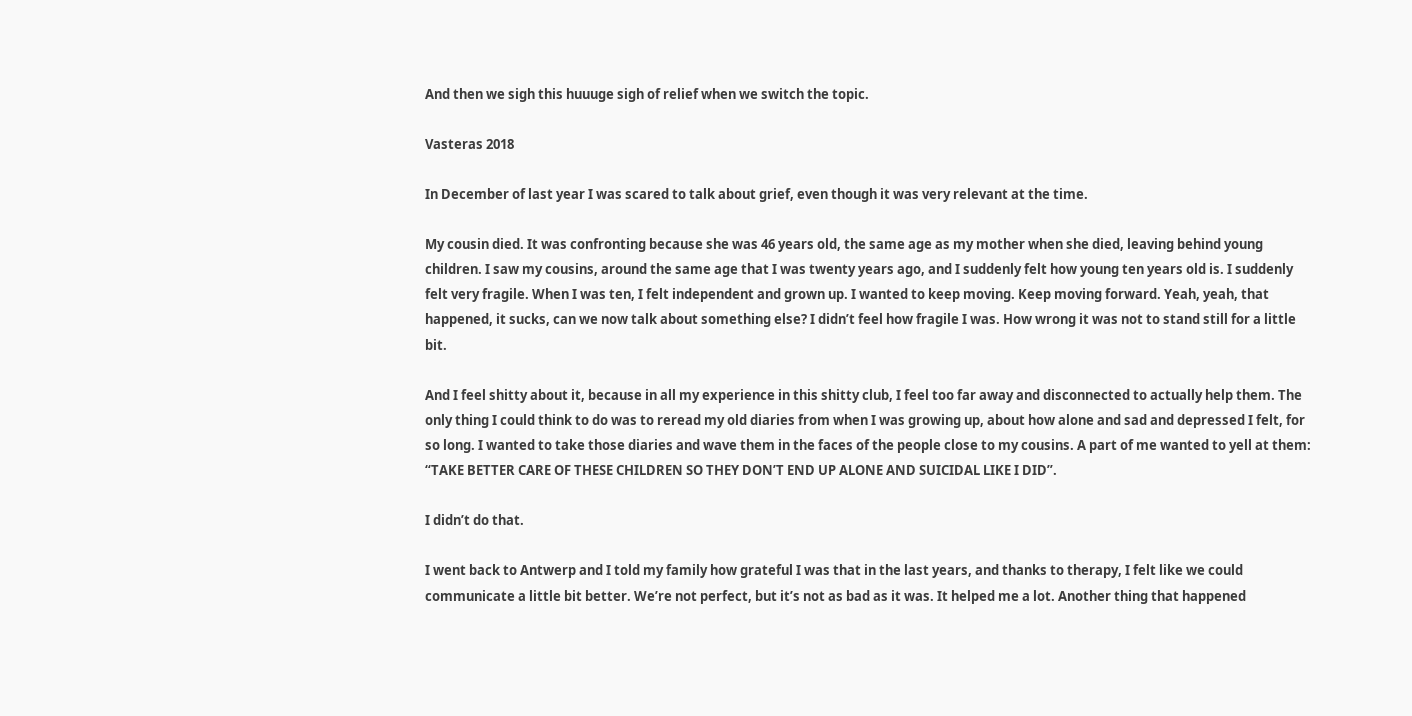And then we sigh this huuuge sigh of relief when we switch the topic.

Vasteras 2018

In December of last year I was scared to talk about grief, even though it was very relevant at the time.

My cousin died. It was confronting because she was 46 years old, the same age as my mother when she died, leaving behind young children. I saw my cousins, around the same age that I was twenty years ago, and I suddenly felt how young ten years old is. I suddenly felt very fragile. When I was ten, I felt independent and grown up. I wanted to keep moving. Keep moving forward. Yeah, yeah, that happened, it sucks, can we now talk about something else? I didn’t feel how fragile I was. How wrong it was not to stand still for a little bit.

And I feel shitty about it, because in all my experience in this shitty club, I feel too far away and disconnected to actually help them. The only thing I could think to do was to reread my old diaries from when I was growing up, about how alone and sad and depressed I felt, for so long. I wanted to take those diaries and wave them in the faces of the people close to my cousins. A part of me wanted to yell at them: “TAKE BETTER CARE OF THESE CHILDREN SO THEY DON’T END UP ALONE AND SUICIDAL LIKE I DID”.

I didn’t do that.

I went back to Antwerp and I told my family how grateful I was that in the last years, and thanks to therapy, I felt like we could communicate a little bit better. We’re not perfect, but it’s not as bad as it was. It helped me a lot. Another thing that happened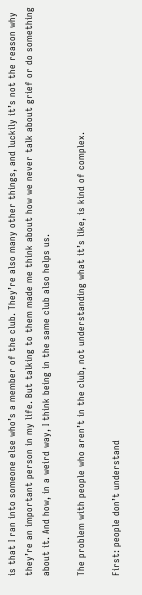is that I ran into someone else who’s a member of the club. They’re also many other things, and luckily it’s not the reason why they’re an important person in my life. But talking to them made me think about how we never talk about grief or do something about it. And how, in a weird way, I think being in the same club also helps us.

The problem with people who aren’t in the club, not understanding what it’s like, is kind of complex.

First: people don’t understand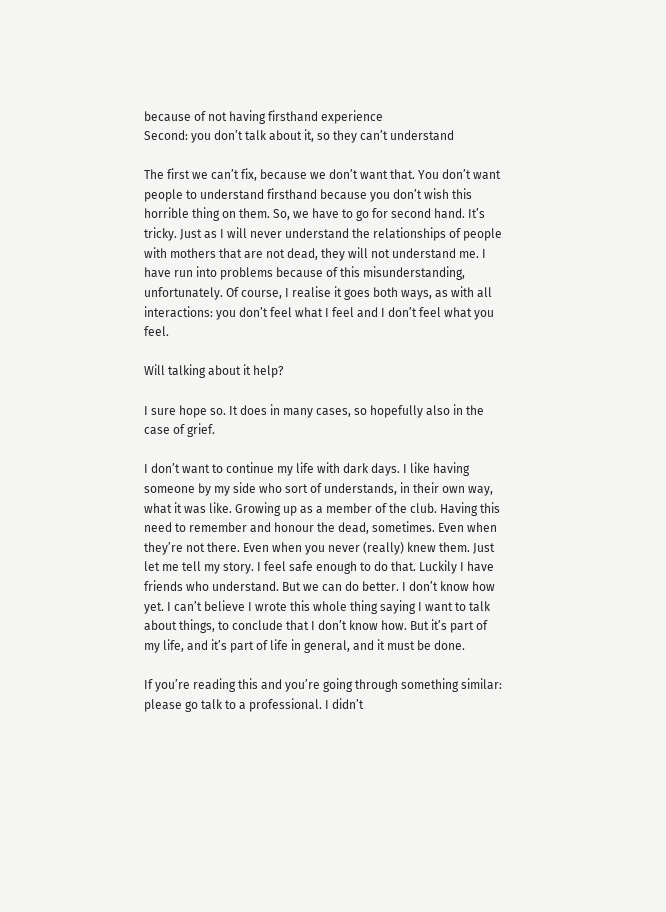because of not having firsthand experience
Second: you don’t talk about it, so they can’t understand

The first we can’t fix, because we don’t want that. You don’t want people to understand firsthand because you don’t wish this horrible thing on them. So, we have to go for second hand. It’s tricky. Just as I will never understand the relationships of people with mothers that are not dead, they will not understand me. I have run into problems because of this misunderstanding, unfortunately. Of course, I realise it goes both ways, as with all interactions: you don’t feel what I feel and I don’t feel what you feel.

Will talking about it help?

I sure hope so. It does in many cases, so hopefully also in the case of grief.

I don’t want to continue my life with dark days. I like having someone by my side who sort of understands, in their own way, what it was like. Growing up as a member of the club. Having this need to remember and honour the dead, sometimes. Even when they’re not there. Even when you never (really) knew them. Just let me tell my story. I feel safe enough to do that. Luckily I have friends who understand. But we can do better. I don’t know how yet. I can’t believe I wrote this whole thing saying I want to talk about things, to conclude that I don’t know how. But it’s part of my life, and it’s part of life in general, and it must be done.

If you’re reading this and you’re going through something similar: please go talk to a professional. I didn’t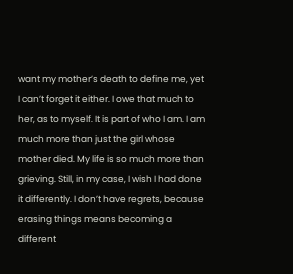want my mother’s death to define me, yet I can’t forget it either. I owe that much to her, as to myself. It is part of who I am. I am much more than just the girl whose mother died. My life is so much more than grieving. Still, in my case, I wish I had done it differently. I don’t have regrets, because erasing things means becoming a different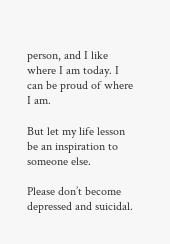person, and I like where I am today. I can be proud of where I am.

But let my life lesson be an inspiration to someone else.

Please don’t become depressed and suicidal.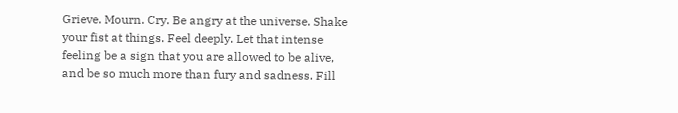Grieve. Mourn. Cry. Be angry at the universe. Shake your fist at things. Feel deeply. Let that intense feeling be a sign that you are allowed to be alive, and be so much more than fury and sadness. Fill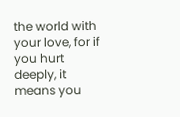the world with your love, for if you hurt deeply, it means you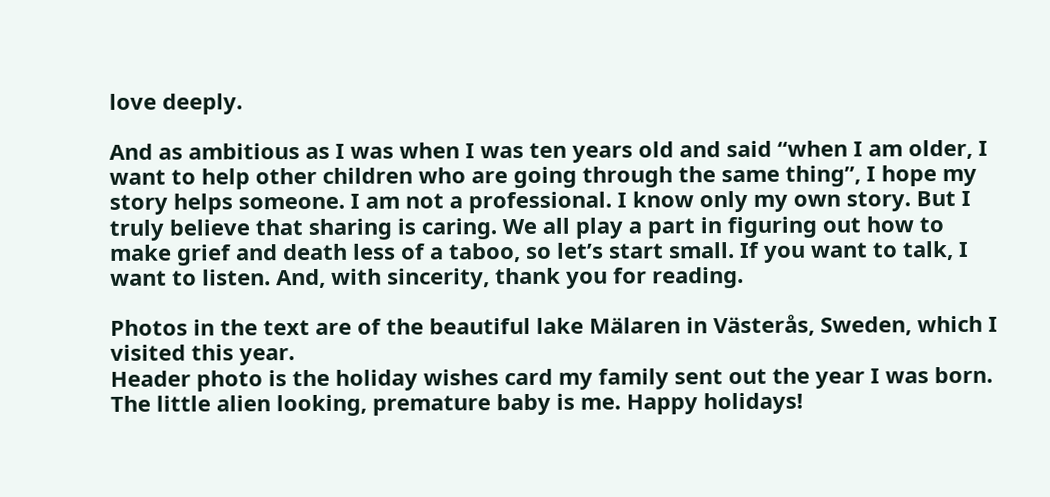love deeply.

And as ambitious as I was when I was ten years old and said “when I am older, I want to help other children who are going through the same thing”, I hope my story helps someone. I am not a professional. I know only my own story. But I truly believe that sharing is caring. We all play a part in figuring out how to make grief and death less of a taboo, so let’s start small. If you want to talk, I want to listen. And, with sincerity, thank you for reading.

Photos in the text are of the beautiful lake Mälaren in Västerås, Sweden, which I visited this year.
Header photo is the holiday wishes card my family sent out the year I was born. The little alien looking, premature baby is me. Happy holidays!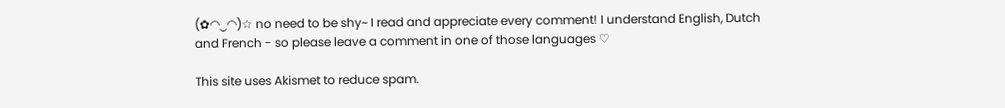(✿◠‿◠)☆ no need to be shy~ I read and appreciate every comment! I understand English, Dutch and French - so please leave a comment in one of those languages ♡

This site uses Akismet to reduce spam.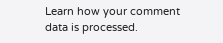Learn how your comment data is processed.